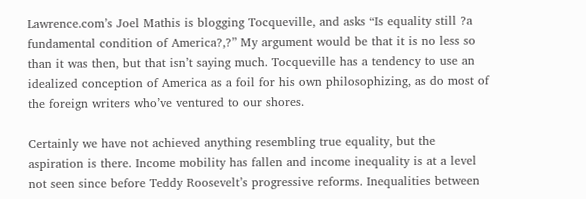Lawrence.com’s Joel Mathis is blogging Tocqueville, and asks “Is equality still ?a fundamental condition of America?,?” My argument would be that it is no less so than it was then, but that isn’t saying much. Tocqueville has a tendency to use an idealized conception of America as a foil for his own philosophizing, as do most of the foreign writers who’ve ventured to our shores.

Certainly we have not achieved anything resembling true equality, but the aspiration is there. Income mobility has fallen and income inequality is at a level not seen since before Teddy Roosevelt’s progressive reforms. Inequalities between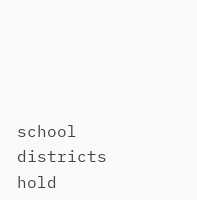school districts hold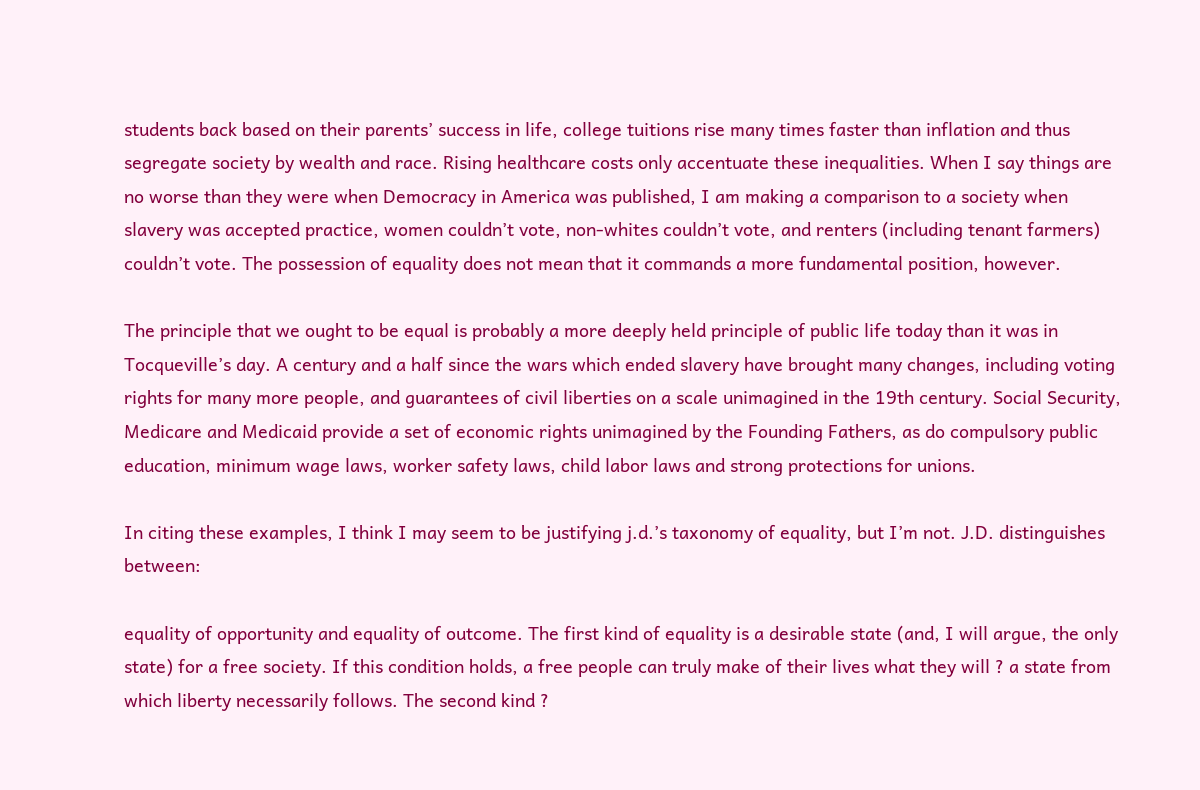students back based on their parents’ success in life, college tuitions rise many times faster than inflation and thus segregate society by wealth and race. Rising healthcare costs only accentuate these inequalities. When I say things are no worse than they were when Democracy in America was published, I am making a comparison to a society when slavery was accepted practice, women couldn’t vote, non-whites couldn’t vote, and renters (including tenant farmers) couldn’t vote. The possession of equality does not mean that it commands a more fundamental position, however.

The principle that we ought to be equal is probably a more deeply held principle of public life today than it was in Tocqueville’s day. A century and a half since the wars which ended slavery have brought many changes, including voting rights for many more people, and guarantees of civil liberties on a scale unimagined in the 19th century. Social Security, Medicare and Medicaid provide a set of economic rights unimagined by the Founding Fathers, as do compulsory public education, minimum wage laws, worker safety laws, child labor laws and strong protections for unions.

In citing these examples, I think I may seem to be justifying j.d.’s taxonomy of equality, but I’m not. J.D. distinguishes between:

equality of opportunity and equality of outcome. The first kind of equality is a desirable state (and, I will argue, the only state) for a free society. If this condition holds, a free people can truly make of their lives what they will ? a state from which liberty necessarily follows. The second kind ?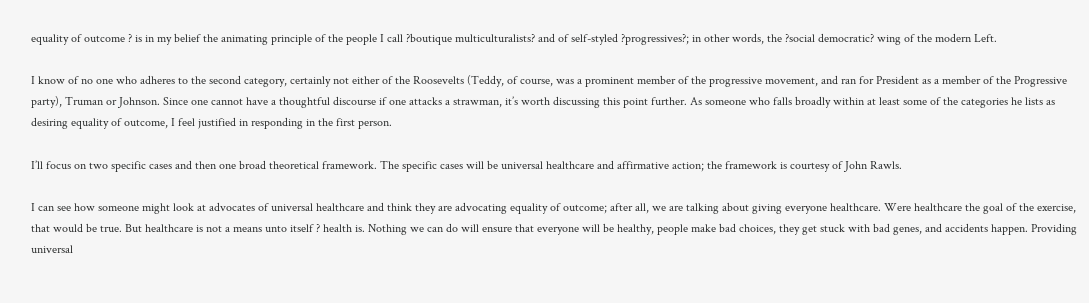equality of outcome ? is in my belief the animating principle of the people I call ?boutique multiculturalists? and of self-styled ?progressives?; in other words, the ?social democratic? wing of the modern Left.

I know of no one who adheres to the second category, certainly not either of the Roosevelts (Teddy, of course, was a prominent member of the progressive movement, and ran for President as a member of the Progressive party), Truman or Johnson. Since one cannot have a thoughtful discourse if one attacks a strawman, it’s worth discussing this point further. As someone who falls broadly within at least some of the categories he lists as desiring equality of outcome, I feel justified in responding in the first person.

I’ll focus on two specific cases and then one broad theoretical framework. The specific cases will be universal healthcare and affirmative action; the framework is courtesy of John Rawls.

I can see how someone might look at advocates of universal healthcare and think they are advocating equality of outcome; after all, we are talking about giving everyone healthcare. Were healthcare the goal of the exercise, that would be true. But healthcare is not a means unto itself ? health is. Nothing we can do will ensure that everyone will be healthy, people make bad choices, they get stuck with bad genes, and accidents happen. Providing universal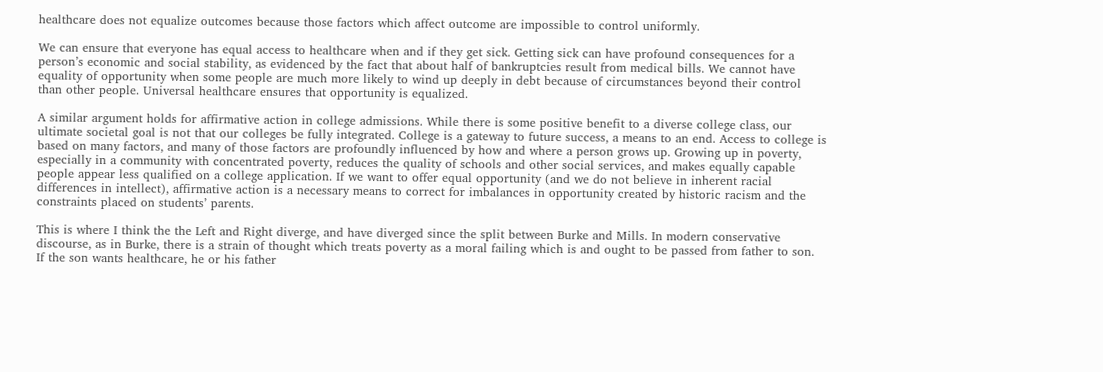healthcare does not equalize outcomes because those factors which affect outcome are impossible to control uniformly.

We can ensure that everyone has equal access to healthcare when and if they get sick. Getting sick can have profound consequences for a person’s economic and social stability, as evidenced by the fact that about half of bankruptcies result from medical bills. We cannot have equality of opportunity when some people are much more likely to wind up deeply in debt because of circumstances beyond their control than other people. Universal healthcare ensures that opportunity is equalized.

A similar argument holds for affirmative action in college admissions. While there is some positive benefit to a diverse college class, our ultimate societal goal is not that our colleges be fully integrated. College is a gateway to future success, a means to an end. Access to college is based on many factors, and many of those factors are profoundly influenced by how and where a person grows up. Growing up in poverty, especially in a community with concentrated poverty, reduces the quality of schools and other social services, and makes equally capable people appear less qualified on a college application. If we want to offer equal opportunity (and we do not believe in inherent racial differences in intellect), affirmative action is a necessary means to correct for imbalances in opportunity created by historic racism and the constraints placed on students’ parents.

This is where I think the the Left and Right diverge, and have diverged since the split between Burke and Mills. In modern conservative discourse, as in Burke, there is a strain of thought which treats poverty as a moral failing which is and ought to be passed from father to son. If the son wants healthcare, he or his father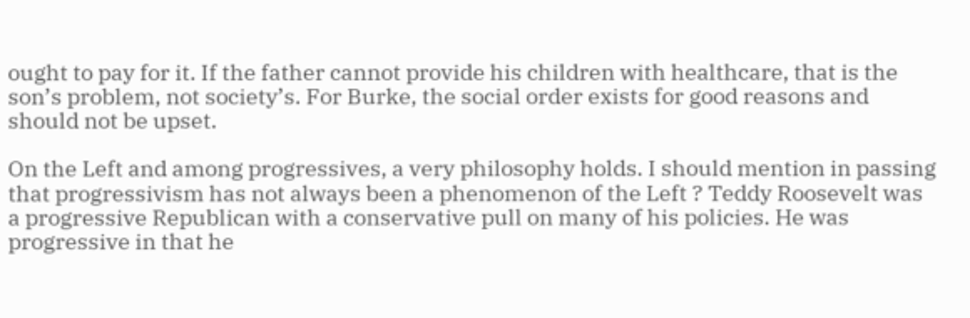ought to pay for it. If the father cannot provide his children with healthcare, that is the son’s problem, not society’s. For Burke, the social order exists for good reasons and should not be upset.

On the Left and among progressives, a very philosophy holds. I should mention in passing that progressivism has not always been a phenomenon of the Left ? Teddy Roosevelt was a progressive Republican with a conservative pull on many of his policies. He was progressive in that he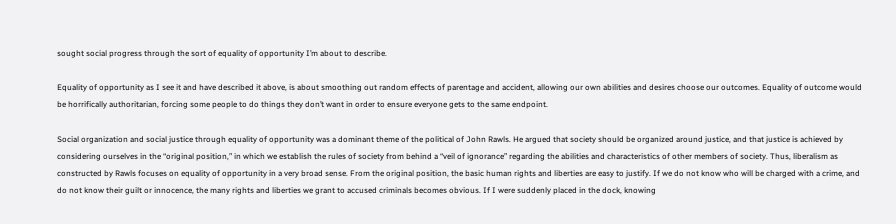sought social progress through the sort of equality of opportunity I’m about to describe.

Equality of opportunity as I see it and have described it above, is about smoothing out random effects of parentage and accident, allowing our own abilities and desires choose our outcomes. Equality of outcome would be horrifically authoritarian, forcing some people to do things they don’t want in order to ensure everyone gets to the same endpoint.

Social organization and social justice through equality of opportunity was a dominant theme of the political of John Rawls. He argued that society should be organized around justice, and that justice is achieved by considering ourselves in the “original position,” in which we establish the rules of society from behind a “veil of ignorance” regarding the abilities and characteristics of other members of society. Thus, liberalism as constructed by Rawls focuses on equality of opportunity in a very broad sense. From the original position, the basic human rights and liberties are easy to justify. If we do not know who will be charged with a crime, and do not know their guilt or innocence, the many rights and liberties we grant to accused criminals becomes obvious. If I were suddenly placed in the dock, knowing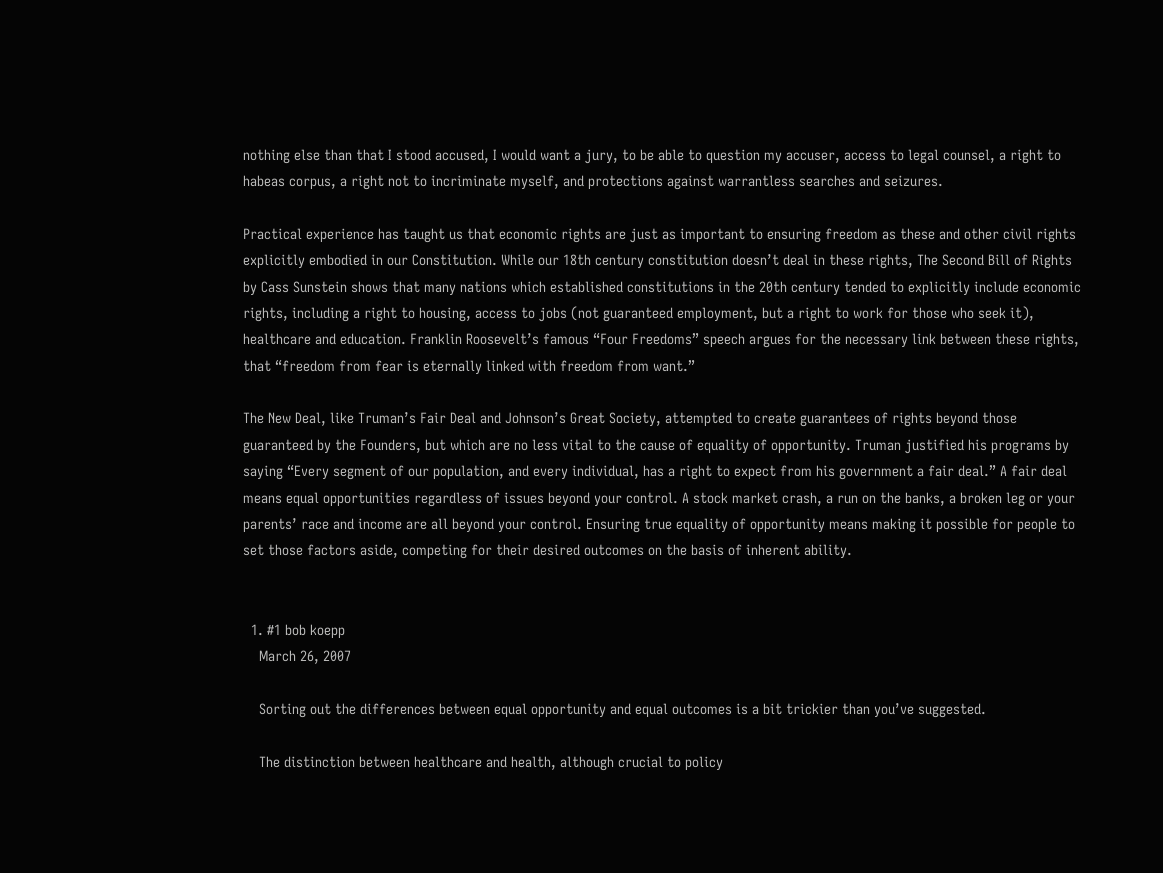nothing else than that I stood accused, I would want a jury, to be able to question my accuser, access to legal counsel, a right to habeas corpus, a right not to incriminate myself, and protections against warrantless searches and seizures.

Practical experience has taught us that economic rights are just as important to ensuring freedom as these and other civil rights explicitly embodied in our Constitution. While our 18th century constitution doesn’t deal in these rights, The Second Bill of Rights by Cass Sunstein shows that many nations which established constitutions in the 20th century tended to explicitly include economic rights, including a right to housing, access to jobs (not guaranteed employment, but a right to work for those who seek it), healthcare and education. Franklin Roosevelt’s famous “Four Freedoms” speech argues for the necessary link between these rights, that “freedom from fear is eternally linked with freedom from want.”

The New Deal, like Truman’s Fair Deal and Johnson’s Great Society, attempted to create guarantees of rights beyond those guaranteed by the Founders, but which are no less vital to the cause of equality of opportunity. Truman justified his programs by saying “Every segment of our population, and every individual, has a right to expect from his government a fair deal.” A fair deal means equal opportunities regardless of issues beyond your control. A stock market crash, a run on the banks, a broken leg or your parents’ race and income are all beyond your control. Ensuring true equality of opportunity means making it possible for people to set those factors aside, competing for their desired outcomes on the basis of inherent ability.


  1. #1 bob koepp
    March 26, 2007

    Sorting out the differences between equal opportunity and equal outcomes is a bit trickier than you’ve suggested.

    The distinction between healthcare and health, although crucial to policy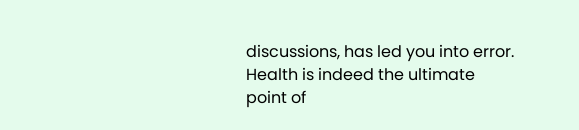discussions, has led you into error. Health is indeed the ultimate point of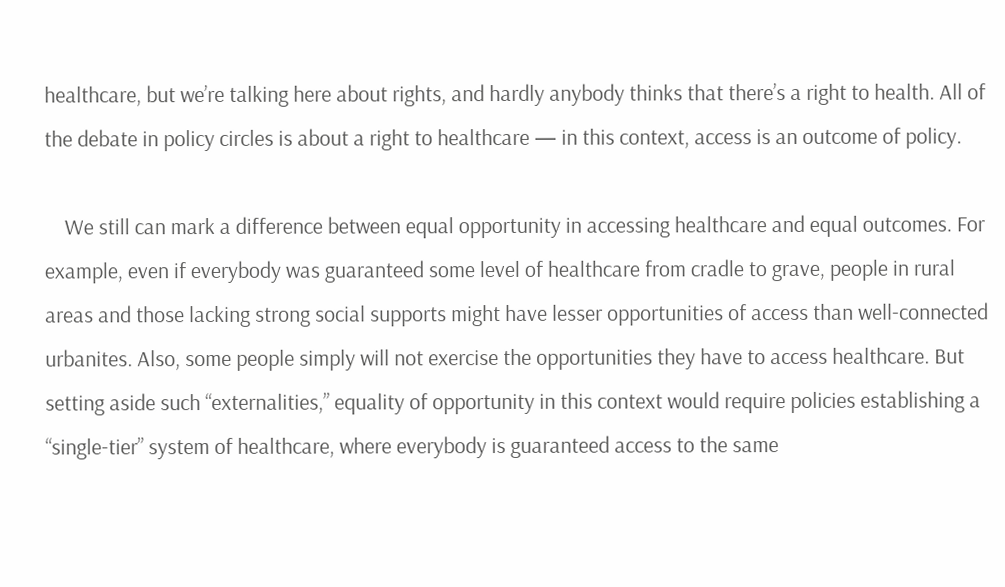healthcare, but we’re talking here about rights, and hardly anybody thinks that there’s a right to health. All of the debate in policy circles is about a right to healthcare — in this context, access is an outcome of policy.

    We still can mark a difference between equal opportunity in accessing healthcare and equal outcomes. For example, even if everybody was guaranteed some level of healthcare from cradle to grave, people in rural areas and those lacking strong social supports might have lesser opportunities of access than well-connected urbanites. Also, some people simply will not exercise the opportunities they have to access healthcare. But setting aside such “externalities,” equality of opportunity in this context would require policies establishing a “single-tier” system of healthcare, where everybody is guaranteed access to the same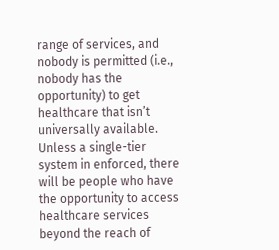range of services, and nobody is permitted (i.e., nobody has the opportunity) to get healthcare that isn’t universally available. Unless a single-tier system in enforced, there will be people who have the opportunity to access healthcare services beyond the reach of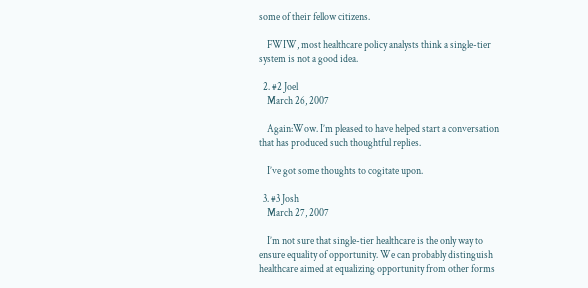some of their fellow citizens.

    FWIW, most healthcare policy analysts think a single-tier system is not a good idea.

  2. #2 Joel
    March 26, 2007

    Again:Wow. I’m pleased to have helped start a conversation that has produced such thoughtful replies.

    I’ve got some thoughts to cogitate upon.

  3. #3 Josh
    March 27, 2007

    I’m not sure that single-tier healthcare is the only way to ensure equality of opportunity. We can probably distinguish healthcare aimed at equalizing opportunity from other forms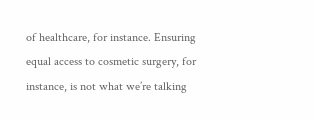of healthcare, for instance. Ensuring equal access to cosmetic surgery, for instance, is not what we’re talking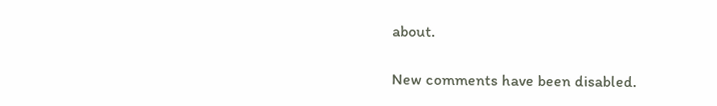about.

New comments have been disabled.